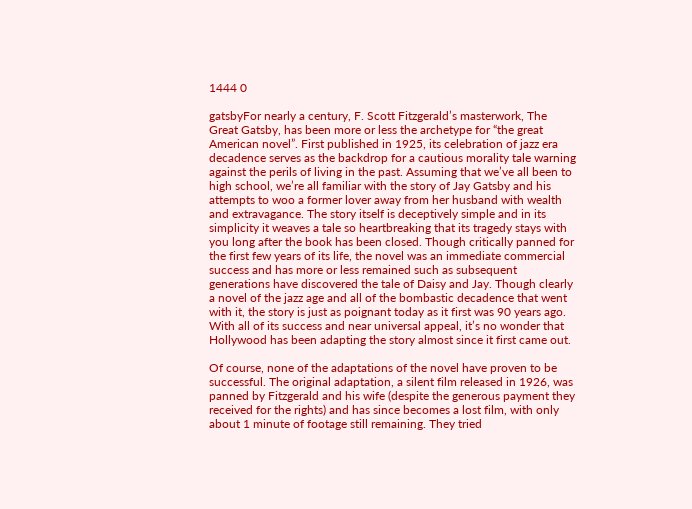1444 0

gatsbyFor nearly a century, F. Scott Fitzgerald’s masterwork, The Great Gatsby, has been more or less the archetype for “the great American novel”. First published in 1925, its celebration of jazz era decadence serves as the backdrop for a cautious morality tale warning against the perils of living in the past. Assuming that we’ve all been to high school, we’re all familiar with the story of Jay Gatsby and his attempts to woo a former lover away from her husband with wealth and extravagance. The story itself is deceptively simple and in its simplicity it weaves a tale so heartbreaking that its tragedy stays with you long after the book has been closed. Though critically panned for the first few years of its life, the novel was an immediate commercial success and has more or less remained such as subsequent generations have discovered the tale of Daisy and Jay. Though clearly a novel of the jazz age and all of the bombastic decadence that went with it, the story is just as poignant today as it first was 90 years ago. With all of its success and near universal appeal, it’s no wonder that Hollywood has been adapting the story almost since it first came out.

Of course, none of the adaptations of the novel have proven to be successful. The original adaptation, a silent film released in 1926, was panned by Fitzgerald and his wife (despite the generous payment they received for the rights) and has since becomes a lost film, with only about 1 minute of footage still remaining. They tried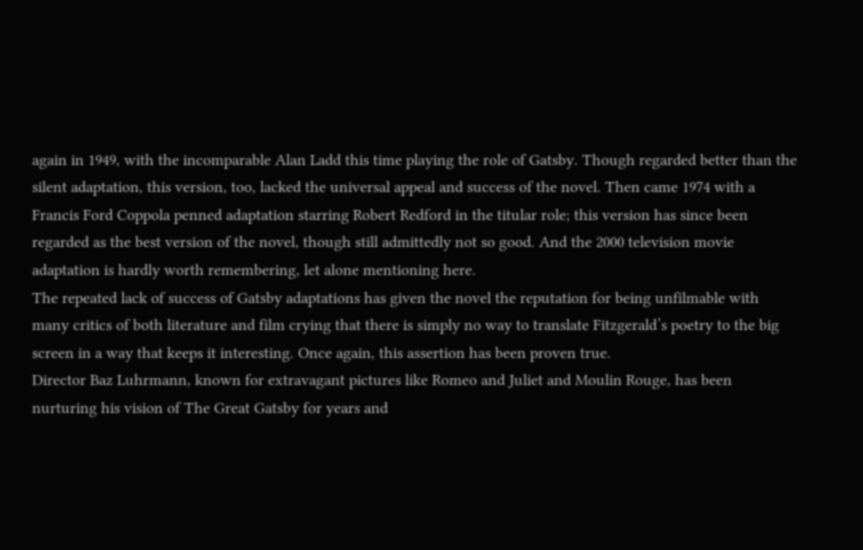again in 1949, with the incomparable Alan Ladd this time playing the role of Gatsby. Though regarded better than the silent adaptation, this version, too, lacked the universal appeal and success of the novel. Then came 1974 with a Francis Ford Coppola penned adaptation starring Robert Redford in the titular role; this version has since been regarded as the best version of the novel, though still admittedly not so good. And the 2000 television movie adaptation is hardly worth remembering, let alone mentioning here.
The repeated lack of success of Gatsby adaptations has given the novel the reputation for being unfilmable with many critics of both literature and film crying that there is simply no way to translate Fitzgerald’s poetry to the big screen in a way that keeps it interesting. Once again, this assertion has been proven true.
Director Baz Luhrmann, known for extravagant pictures like Romeo and Juliet and Moulin Rouge, has been nurturing his vision of The Great Gatsby for years and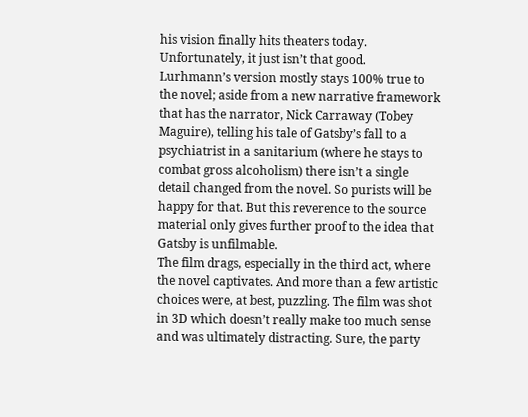his vision finally hits theaters today. Unfortunately, it just isn’t that good.
Lurhmann’s version mostly stays 100% true to the novel; aside from a new narrative framework that has the narrator, Nick Carraway (Tobey Maguire), telling his tale of Gatsby’s fall to a psychiatrist in a sanitarium (where he stays to combat gross alcoholism) there isn’t a single detail changed from the novel. So purists will be happy for that. But this reverence to the source material only gives further proof to the idea that Gatsby is unfilmable.
The film drags, especially in the third act, where the novel captivates. And more than a few artistic choices were, at best, puzzling. The film was shot in 3D which doesn’t really make too much sense and was ultimately distracting. Sure, the party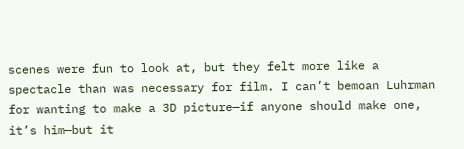scenes were fun to look at, but they felt more like a spectacle than was necessary for film. I can’t bemoan Luhrman for wanting to make a 3D picture—if anyone should make one, it’s him—but it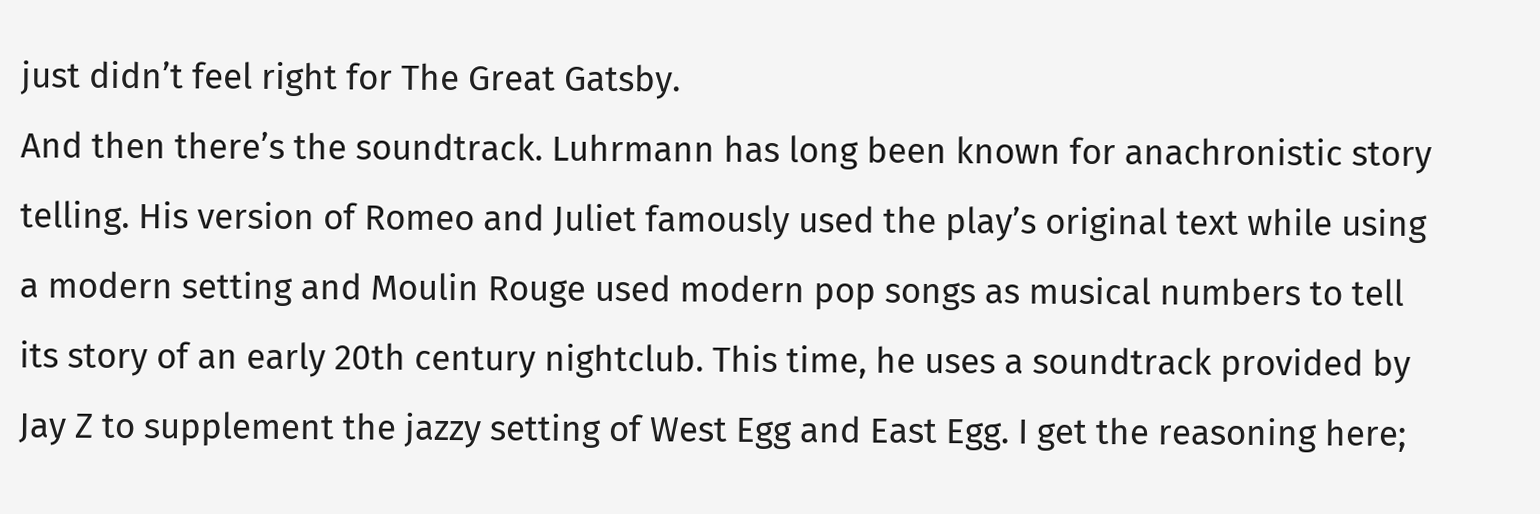just didn’t feel right for The Great Gatsby.
And then there’s the soundtrack. Luhrmann has long been known for anachronistic story telling. His version of Romeo and Juliet famously used the play’s original text while using a modern setting and Moulin Rouge used modern pop songs as musical numbers to tell its story of an early 20th century nightclub. This time, he uses a soundtrack provided by Jay Z to supplement the jazzy setting of West Egg and East Egg. I get the reasoning here;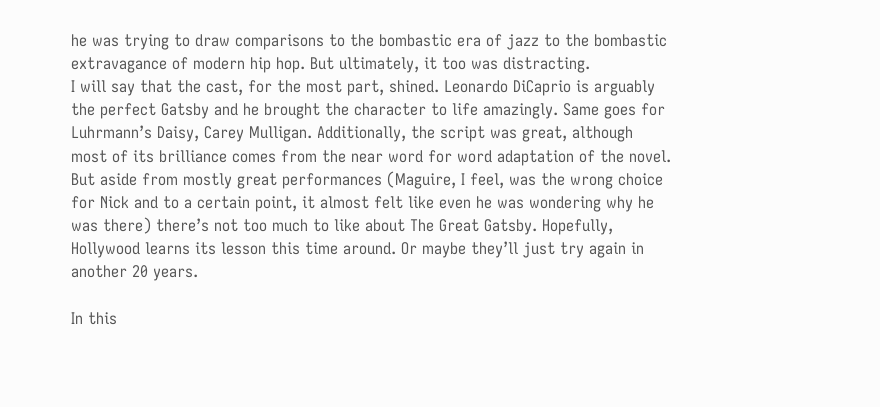he was trying to draw comparisons to the bombastic era of jazz to the bombastic extravagance of modern hip hop. But ultimately, it too was distracting.
I will say that the cast, for the most part, shined. Leonardo DiCaprio is arguably the perfect Gatsby and he brought the character to life amazingly. Same goes for Luhrmann’s Daisy, Carey Mulligan. Additionally, the script was great, although most of its brilliance comes from the near word for word adaptation of the novel.
But aside from mostly great performances (Maguire, I feel, was the wrong choice for Nick and to a certain point, it almost felt like even he was wondering why he was there) there’s not too much to like about The Great Gatsby. Hopefully, Hollywood learns its lesson this time around. Or maybe they’ll just try again in another 20 years.

In this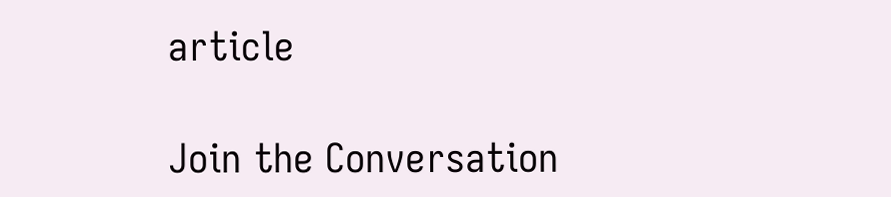article

Join the Conversation